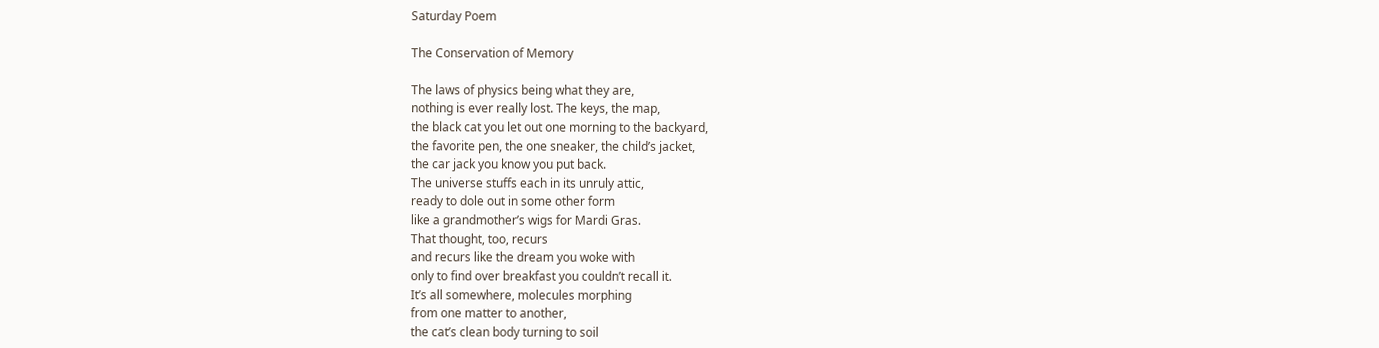Saturday Poem

The Conservation of Memory

The laws of physics being what they are,
nothing is ever really lost. The keys, the map,
the black cat you let out one morning to the backyard,
the favorite pen, the one sneaker, the child’s jacket,
the car jack you know you put back.
The universe stuffs each in its unruly attic,
ready to dole out in some other form
like a grandmother’s wigs for Mardi Gras.
That thought, too, recurs
and recurs like the dream you woke with
only to find over breakfast you couldn’t recall it.
It’s all somewhere, molecules morphing
from one matter to another,
the cat’s clean body turning to soil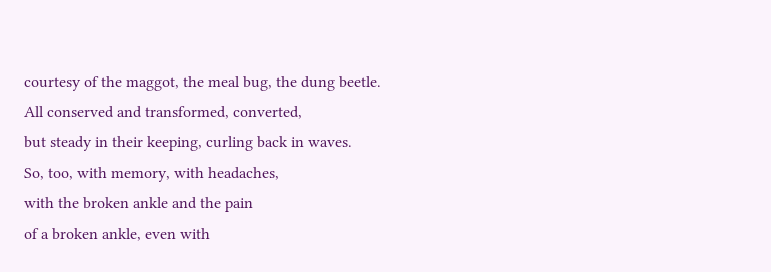courtesy of the maggot, the meal bug, the dung beetle.
All conserved and transformed, converted,
but steady in their keeping, curling back in waves.
So, too, with memory, with headaches,
with the broken ankle and the pain
of a broken ankle, even with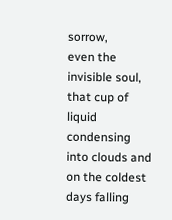sorrow,
even the invisible soul, that cup of liquid condensing
into clouds and on the coldest days falling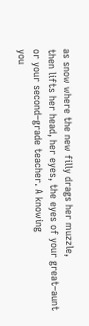as snow where the new filly drags her muzzle,
then lifts her head, her eyes, the eyes of your great–aunt
or your second–grade teacher. A knowing
you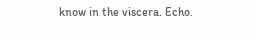know in the viscera. Echo.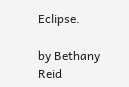Eclipse.

by Bethany Reid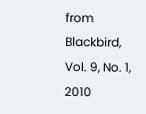from Blackbird, Vol. 9, No. 1, 2010